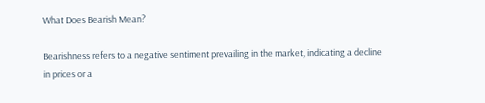What Does Bearish Mean?

Bearishness refers to a negative sentiment prevailing in the market, indicating a decline in prices or a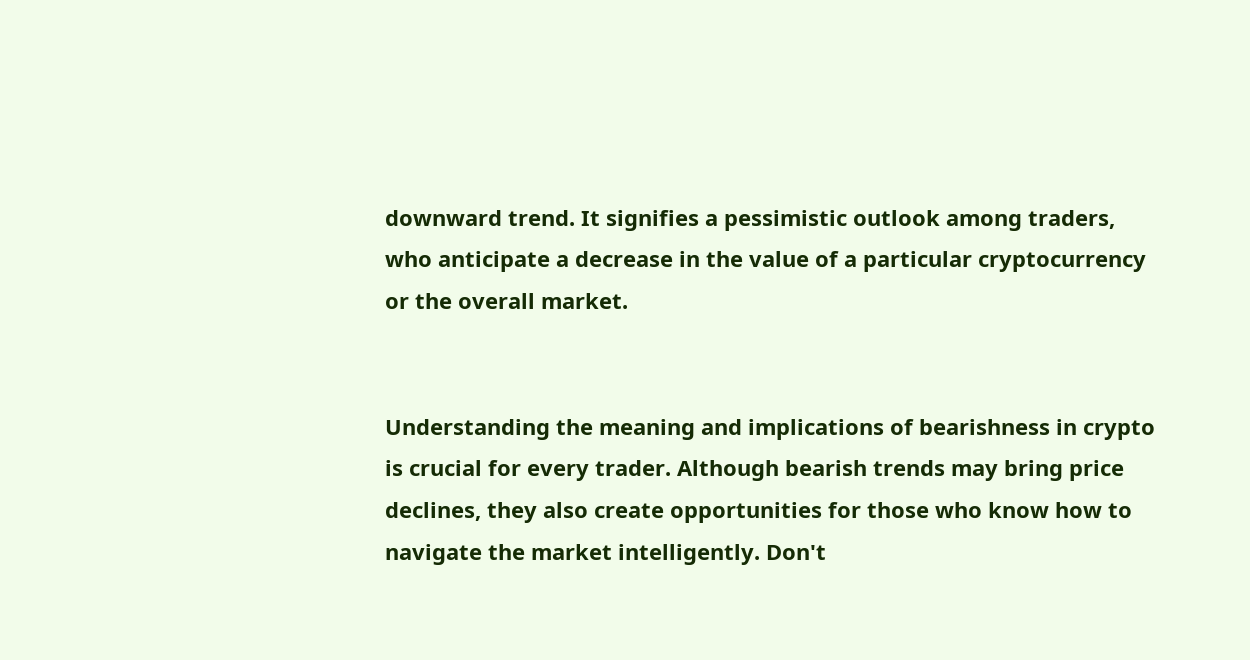downward trend. It signifies a pessimistic outlook among traders, who anticipate a decrease in the value of a particular cryptocurrency or the overall market.


Understanding the meaning and implications of bearishness in crypto is crucial for every trader. Although bearish trends may bring price declines, they also create opportunities for those who know how to navigate the market intelligently. Don't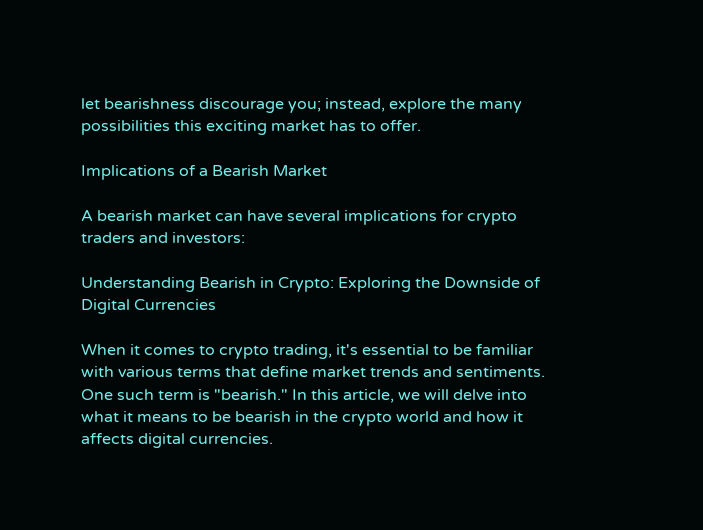let bearishness discourage you; instead, explore the many possibilities this exciting market has to offer.

Implications of a Bearish Market

A bearish market can have several implications for crypto traders and investors:

Understanding Bearish in Crypto: Exploring the Downside of Digital Currencies

When it comes to crypto trading, it's essential to be familiar with various terms that define market trends and sentiments. One such term is "bearish." In this article, we will delve into what it means to be bearish in the crypto world and how it affects digital currencies.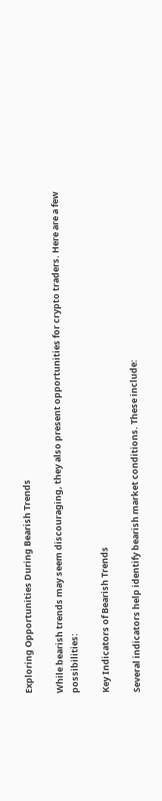Exploring Opportunities During Bearish Trends

While bearish trends may seem discouraging, they also present opportunities for crypto traders. Here are a few possibilities:

Key Indicators of Bearish Trends

Several indicators help identify bearish market conditions. These include: